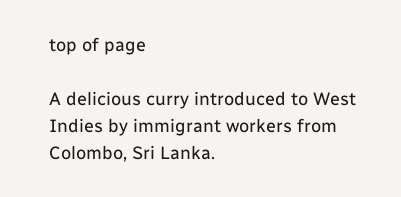top of page

A delicious curry introduced to West Indies by immigrant workers from Colombo, Sri Lanka.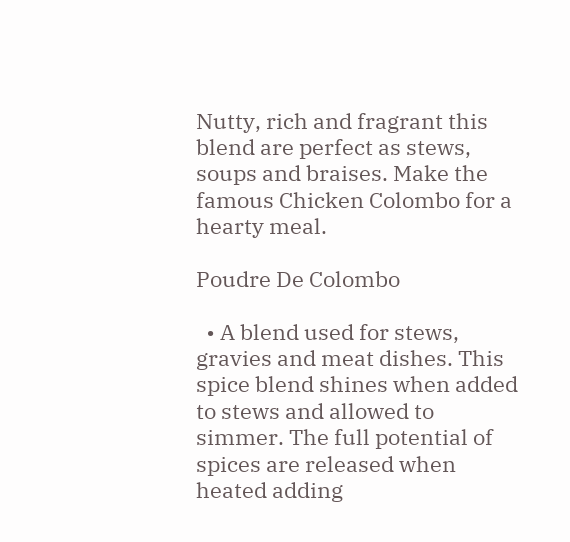Nutty, rich and fragrant this blend are perfect as stews, soups and braises. Make the famous Chicken Colombo for a hearty meal.

Poudre De Colombo

  • A blend used for stews, gravies and meat dishes. This spice blend shines when added to stews and allowed to simmer. The full potential of spices are released when heated adding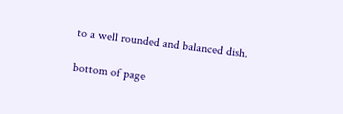to a well rounded and balanced dish.

bottom of page